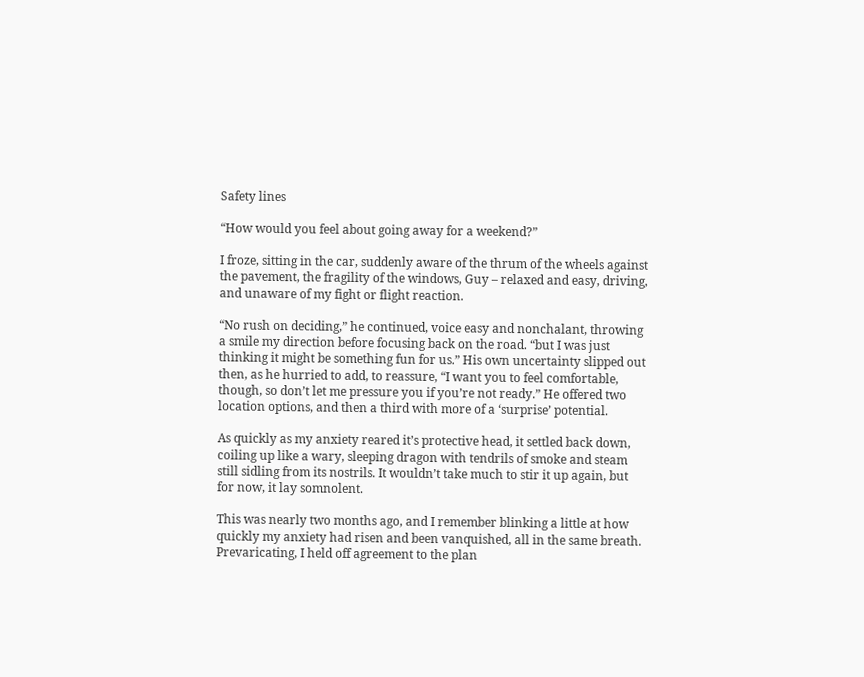Safety lines

“How would you feel about going away for a weekend?”

I froze, sitting in the car, suddenly aware of the thrum of the wheels against the pavement, the fragility of the windows, Guy – relaxed and easy, driving, and unaware of my fight or flight reaction.

“No rush on deciding,” he continued, voice easy and nonchalant, throwing a smile my direction before focusing back on the road. “but I was just thinking it might be something fun for us.” His own uncertainty slipped out then, as he hurried to add, to reassure, “I want you to feel comfortable, though, so don’t let me pressure you if you’re not ready.” He offered two location options, and then a third with more of a ‘surprise’ potential.

As quickly as my anxiety reared it’s protective head, it settled back down, coiling up like a wary, sleeping dragon with tendrils of smoke and steam still sidling from its nostrils. It wouldn’t take much to stir it up again, but for now, it lay somnolent.

This was nearly two months ago, and I remember blinking a little at how quickly my anxiety had risen and been vanquished, all in the same breath. Prevaricating, I held off agreement to the plan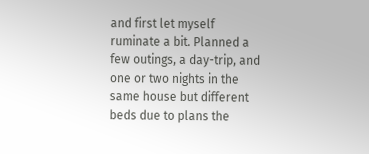and first let myself ruminate a bit. Planned a few outings, a day-trip, and one or two nights in the same house but different beds due to plans the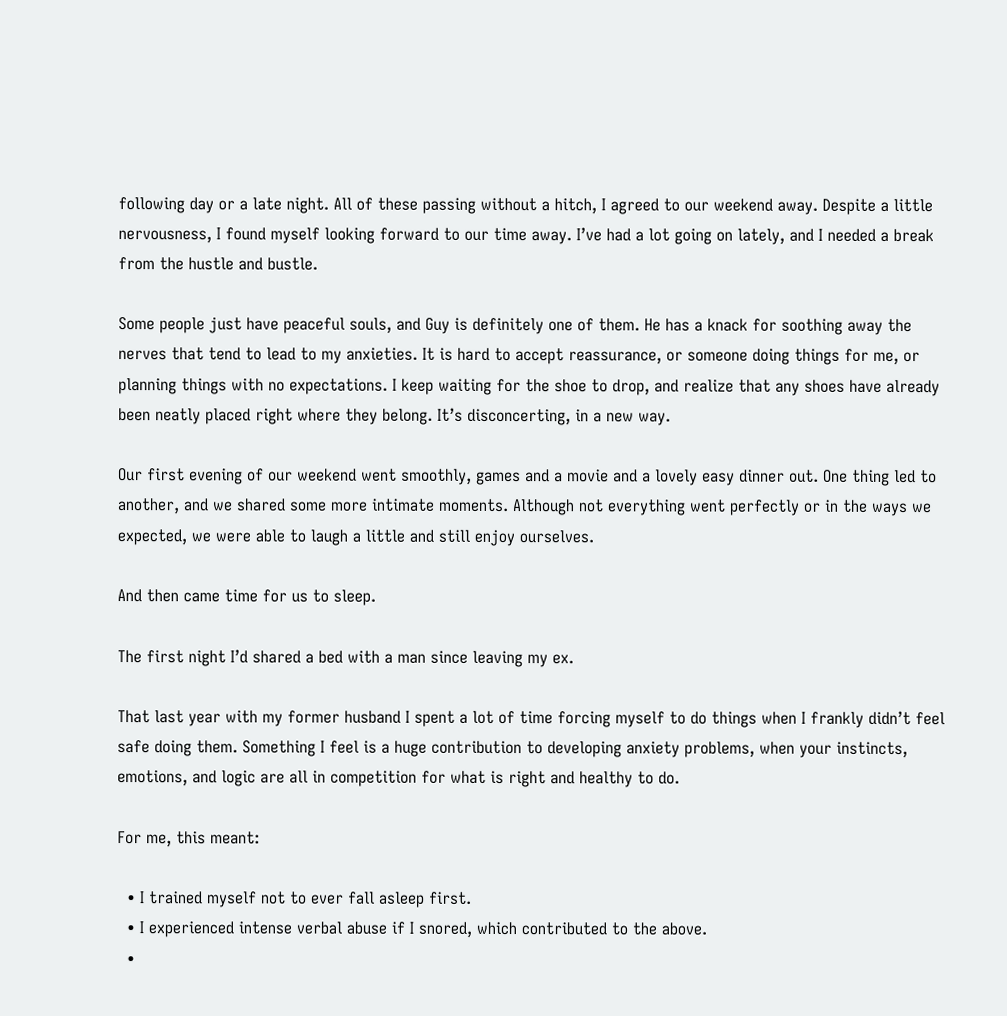following day or a late night. All of these passing without a hitch, I agreed to our weekend away. Despite a little nervousness, I found myself looking forward to our time away. I’ve had a lot going on lately, and I needed a break from the hustle and bustle.

Some people just have peaceful souls, and Guy is definitely one of them. He has a knack for soothing away the nerves that tend to lead to my anxieties. It is hard to accept reassurance, or someone doing things for me, or planning things with no expectations. I keep waiting for the shoe to drop, and realize that any shoes have already been neatly placed right where they belong. It’s disconcerting, in a new way.

Our first evening of our weekend went smoothly, games and a movie and a lovely easy dinner out. One thing led to another, and we shared some more intimate moments. Although not everything went perfectly or in the ways we expected, we were able to laugh a little and still enjoy ourselves.

And then came time for us to sleep.

The first night I’d shared a bed with a man since leaving my ex.

That last year with my former husband I spent a lot of time forcing myself to do things when I frankly didn’t feel safe doing them. Something I feel is a huge contribution to developing anxiety problems, when your instincts, emotions, and logic are all in competition for what is right and healthy to do.

For me, this meant:

  • I trained myself not to ever fall asleep first.
  • I experienced intense verbal abuse if I snored, which contributed to the above.
  •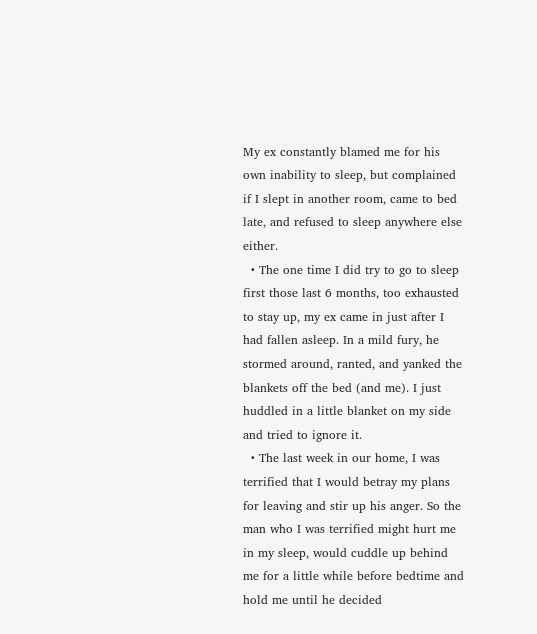My ex constantly blamed me for his own inability to sleep, but complained if I slept in another room, came to bed late, and refused to sleep anywhere else either.
  • The one time I did try to go to sleep first those last 6 months, too exhausted to stay up, my ex came in just after I had fallen asleep. In a mild fury, he stormed around, ranted, and yanked the blankets off the bed (and me). I just huddled in a little blanket on my side and tried to ignore it.
  • The last week in our home, I was terrified that I would betray my plans for leaving and stir up his anger. So the man who I was terrified might hurt me in my sleep, would cuddle up behind me for a little while before bedtime and hold me until he decided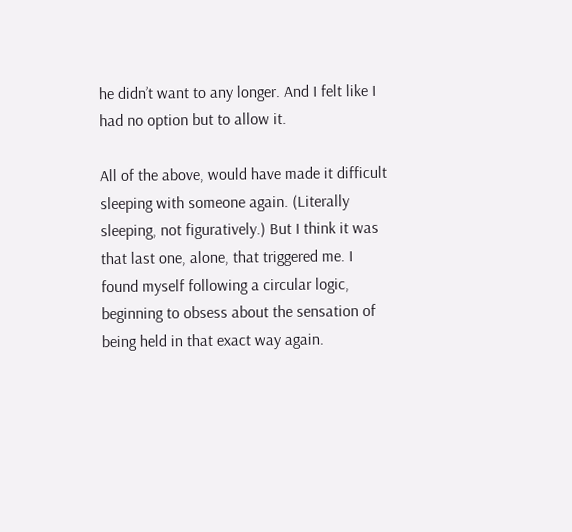he didn’t want to any longer. And I felt like I had no option but to allow it.

All of the above, would have made it difficult sleeping with someone again. (Literally sleeping, not figuratively.) But I think it was that last one, alone, that triggered me. I found myself following a circular logic, beginning to obsess about the sensation of being held in that exact way again.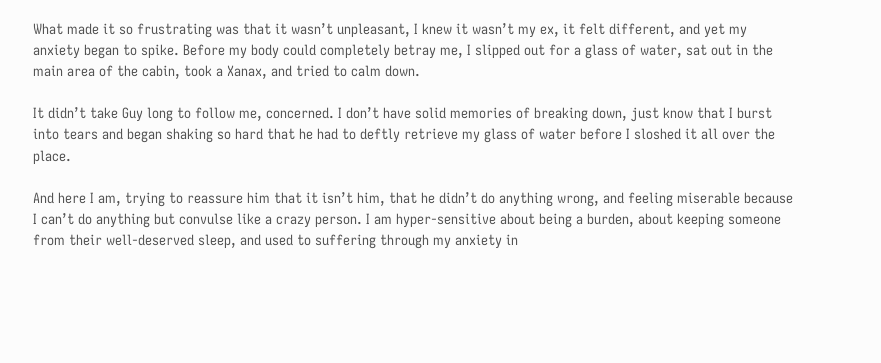What made it so frustrating was that it wasn’t unpleasant, I knew it wasn’t my ex, it felt different, and yet my anxiety began to spike. Before my body could completely betray me, I slipped out for a glass of water, sat out in the main area of the cabin, took a Xanax, and tried to calm down.

It didn’t take Guy long to follow me, concerned. I don’t have solid memories of breaking down, just know that I burst into tears and began shaking so hard that he had to deftly retrieve my glass of water before I sloshed it all over the place.

And here I am, trying to reassure him that it isn’t him, that he didn’t do anything wrong, and feeling miserable because I can’t do anything but convulse like a crazy person. I am hyper-sensitive about being a burden, about keeping someone from their well-deserved sleep, and used to suffering through my anxiety in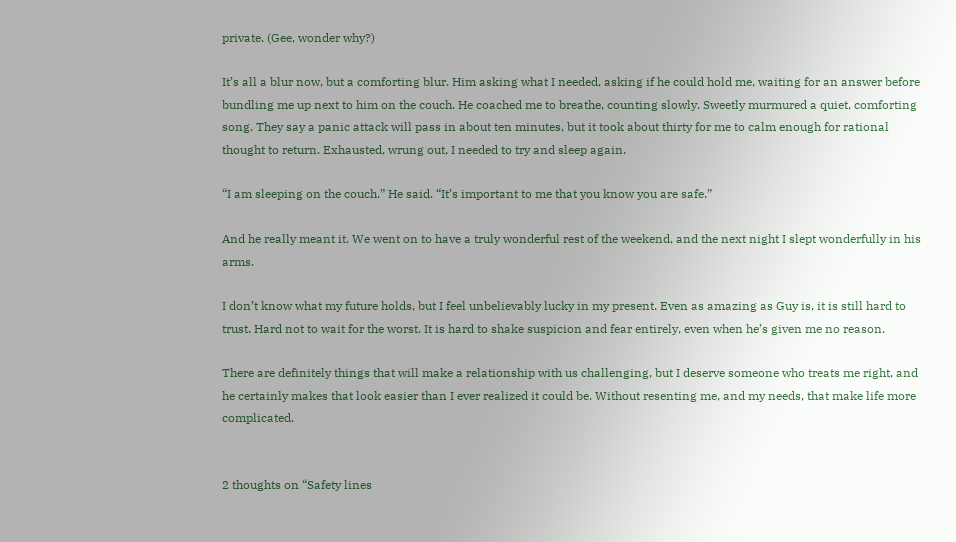private. (Gee, wonder why?)

It’s all a blur now, but a comforting blur. Him asking what I needed, asking if he could hold me, waiting for an answer before bundling me up next to him on the couch. He coached me to breathe, counting slowly. Sweetly murmured a quiet, comforting song. They say a panic attack will pass in about ten minutes, but it took about thirty for me to calm enough for rational thought to return. Exhausted, wrung out, I needed to try and sleep again.

“I am sleeping on the couch.” He said. “It’s important to me that you know you are safe.”

And he really meant it. We went on to have a truly wonderful rest of the weekend, and the next night I slept wonderfully in his arms.

I don’t know what my future holds, but I feel unbelievably lucky in my present. Even as amazing as Guy is, it is still hard to trust. Hard not to wait for the worst. It is hard to shake suspicion and fear entirely, even when he’s given me no reason.

There are definitely things that will make a relationship with us challenging, but I deserve someone who treats me right, and he certainly makes that look easier than I ever realized it could be. Without resenting me, and my needs, that make life more complicated.


2 thoughts on “Safety lines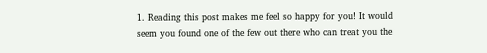1. Reading this post makes me feel so happy for you! It would seem you found one of the few out there who can treat you the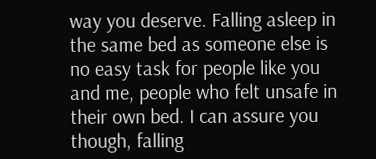way you deserve. Falling asleep in the same bed as someone else is no easy task for people like you and me, people who felt unsafe in their own bed. I can assure you though, falling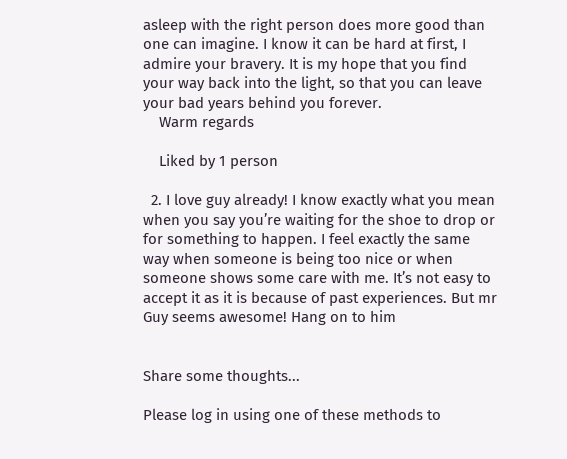asleep with the right person does more good than one can imagine. I know it can be hard at first, I admire your bravery. It is my hope that you find your way back into the light, so that you can leave your bad years behind you forever.
    Warm regards

    Liked by 1 person

  2. I love guy already! I know exactly what you mean when you say you’re waiting for the shoe to drop or for something to happen. I feel exactly the same way when someone is being too nice or when someone shows some care with me. It’s not easy to accept it as it is because of past experiences. But mr Guy seems awesome! Hang on to him


Share some thoughts...

Please log in using one of these methods to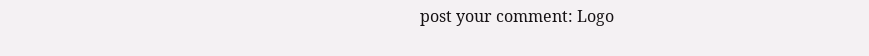post your comment: Logo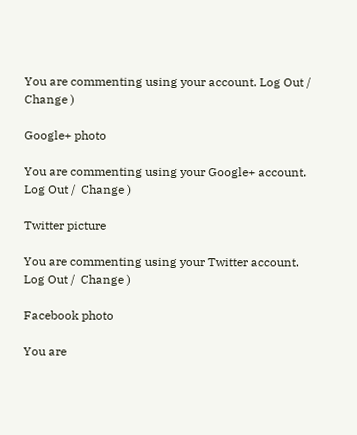You are commenting using your account. Log Out /  Change )

Google+ photo

You are commenting using your Google+ account. Log Out /  Change )

Twitter picture

You are commenting using your Twitter account. Log Out /  Change )

Facebook photo

You are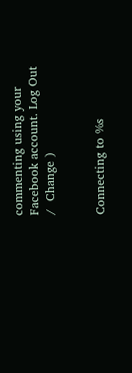commenting using your Facebook account. Log Out /  Change )


Connecting to %s